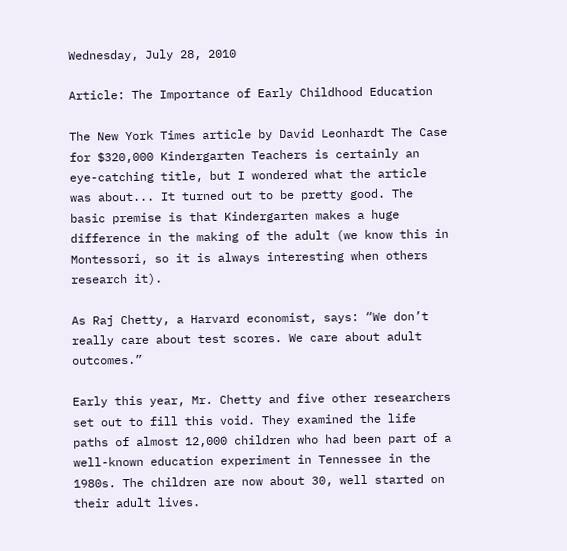Wednesday, July 28, 2010

Article: The Importance of Early Childhood Education

The New York Times article by David Leonhardt The Case for $320,000 Kindergarten Teachers is certainly an eye-catching title, but I wondered what the article was about... It turned out to be pretty good. The basic premise is that Kindergarten makes a huge difference in the making of the adult (we know this in Montessori, so it is always interesting when others research it).

As Raj Chetty, a Harvard economist, says: “We don’t really care about test scores. We care about adult outcomes.”

Early this year, Mr. Chetty and five other researchers set out to fill this void. They examined the life paths of almost 12,000 children who had been part of a well-known education experiment in Tennessee in the 1980s. The children are now about 30, well started on their adult lives.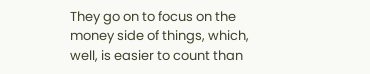They go on to focus on the money side of things, which, well, is easier to count than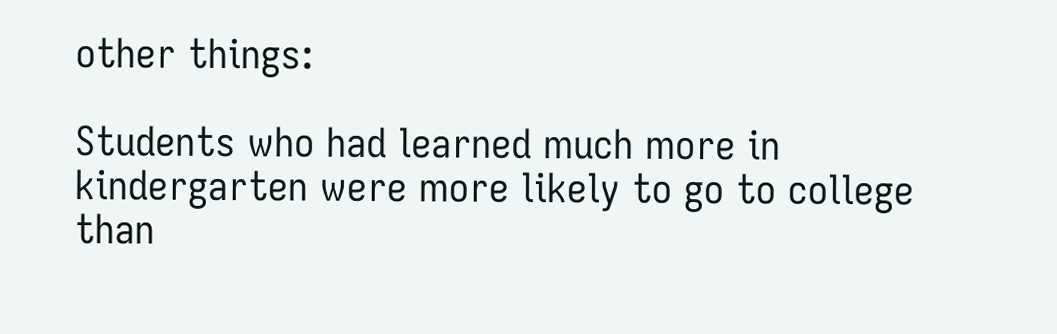other things:

Students who had learned much more in kindergarten were more likely to go to college than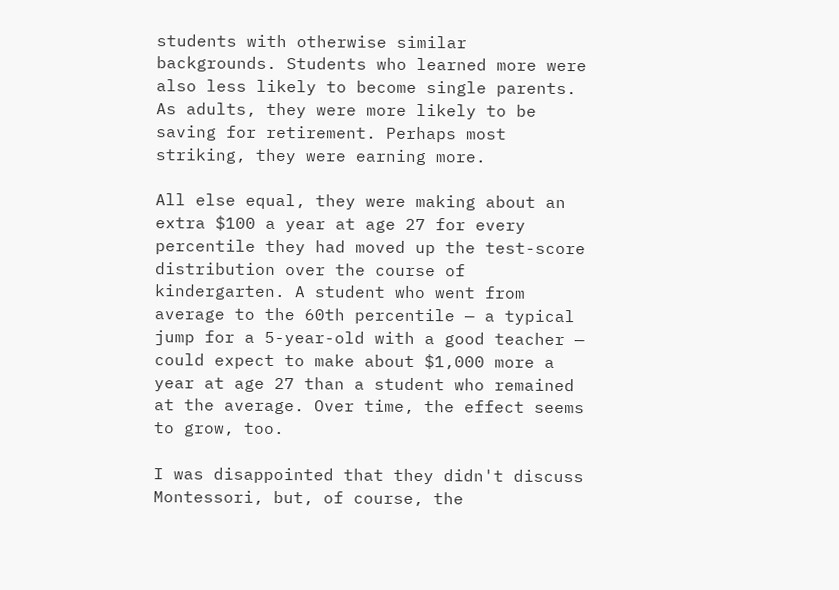students with otherwise similar backgrounds. Students who learned more were also less likely to become single parents. As adults, they were more likely to be saving for retirement. Perhaps most striking, they were earning more.

All else equal, they were making about an extra $100 a year at age 27 for every percentile they had moved up the test-score distribution over the course of kindergarten. A student who went from average to the 60th percentile — a typical jump for a 5-year-old with a good teacher — could expect to make about $1,000 more a year at age 27 than a student who remained at the average. Over time, the effect seems to grow, too.

I was disappointed that they didn't discuss Montessori, but, of course, the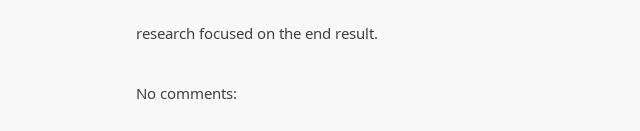research focused on the end result.

No comments: